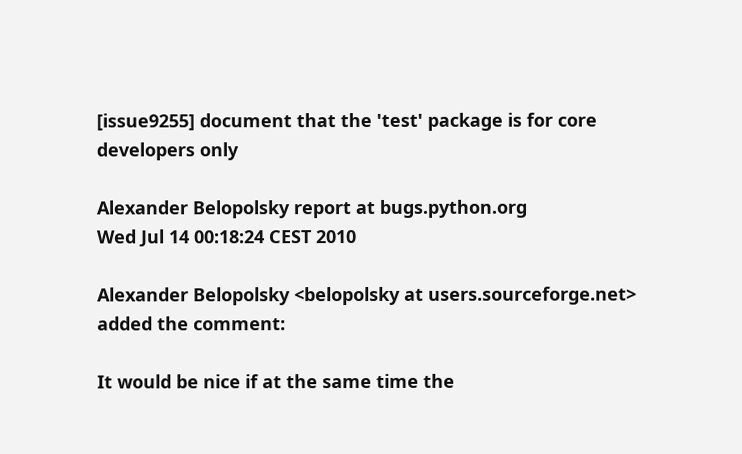[issue9255] document that the 'test' package is for core developers only

Alexander Belopolsky report at bugs.python.org
Wed Jul 14 00:18:24 CEST 2010

Alexander Belopolsky <belopolsky at users.sourceforge.net> added the comment:

It would be nice if at the same time the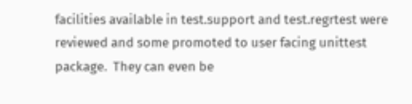facilities available in test.support and test.regrtest were reviewed and some promoted to user facing unittest package.  They can even be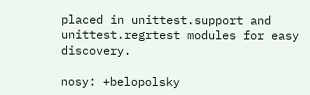placed in unittest.support and unittest.regrtest modules for easy discovery.

nosy: +belopolsky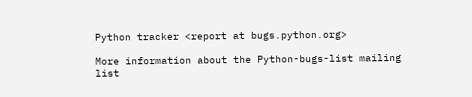Python tracker <report at bugs.python.org>

More information about the Python-bugs-list mailing list